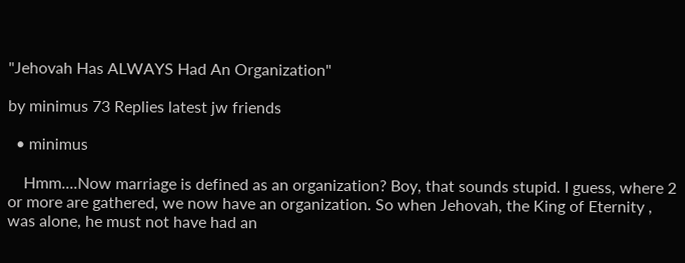"Jehovah Has ALWAYS Had An Organization"

by minimus 73 Replies latest jw friends

  • minimus

    Hmm....Now marriage is defined as an organization? Boy, that sounds stupid. I guess, where 2 or more are gathered, we now have an organization. So when Jehovah, the King of Eternity , was alone, he must not have had an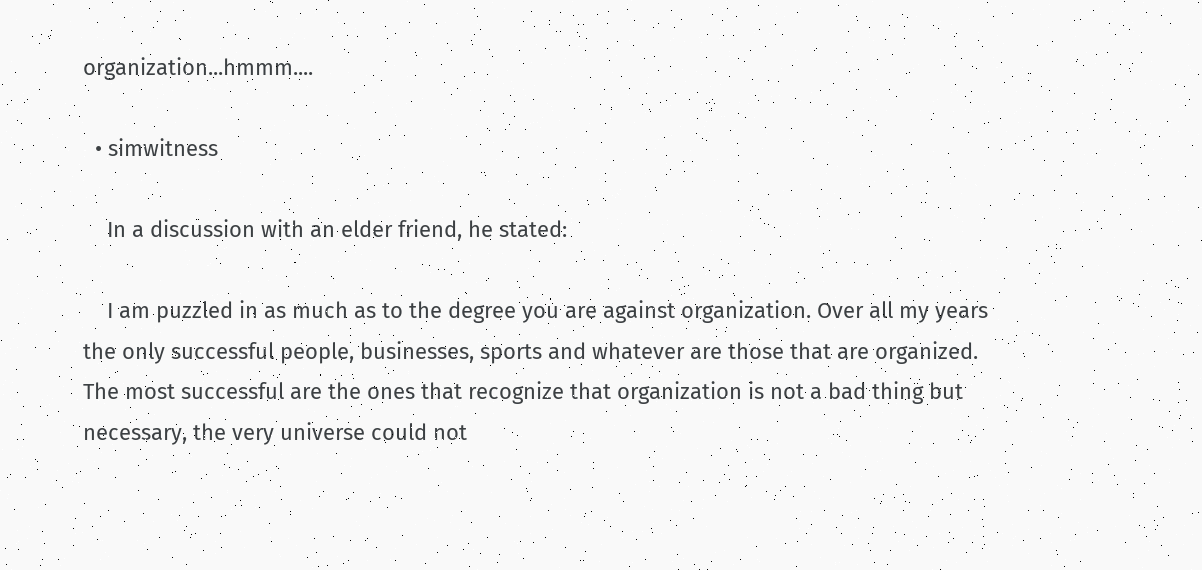organization...hmmm....

  • simwitness

    In a discussion with an elder friend, he stated:

    I am puzzled in as much as to the degree you are against organization. Over all my years the only successful people, businesses, sports and whatever are those that are organized. The most successful are the ones that recognize that organization is not a bad thing but necessary, the very universe could not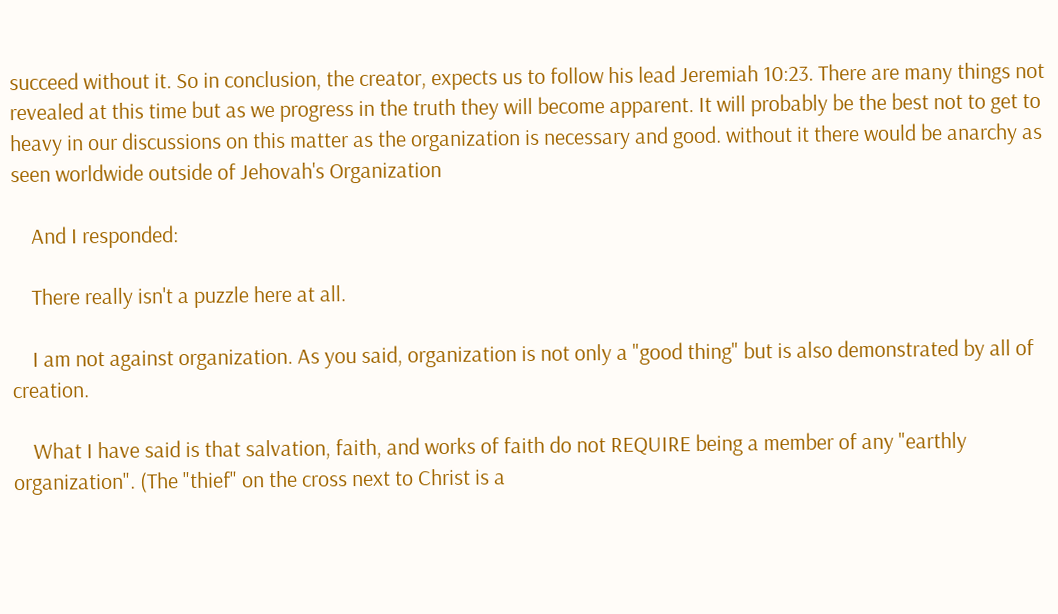succeed without it. So in conclusion, the creator, expects us to follow his lead Jeremiah 10:23. There are many things not revealed at this time but as we progress in the truth they will become apparent. It will probably be the best not to get to heavy in our discussions on this matter as the organization is necessary and good. without it there would be anarchy as seen worldwide outside of Jehovah's Organization

    And I responded:

    There really isn't a puzzle here at all.

    I am not against organization. As you said, organization is not only a "good thing" but is also demonstrated by all of creation.

    What I have said is that salvation, faith, and works of faith do not REQUIRE being a member of any "earthly organization". (The "thief" on the cross next to Christ is a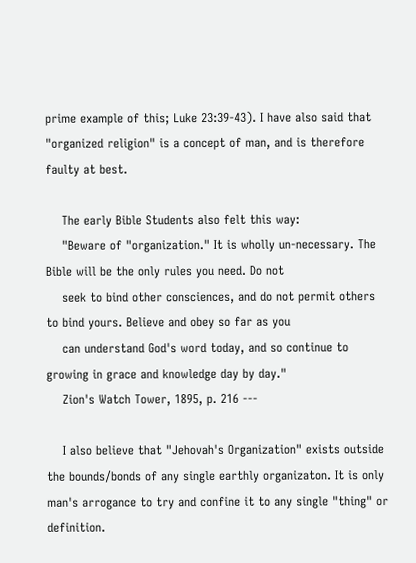prime example of this; Luke 23:39-43). I have also said that "organized religion" is a concept of man, and is therefore faulty at best.

    The early Bible Students also felt this way:
    "Beware of "organization." It is wholly un-necessary. The Bible will be the only rules you need. Do not
    seek to bind other consciences, and do not permit others to bind yours. Believe and obey so far as you
    can understand God's word today, and so continue to growing in grace and knowledge day by day."
    Zion's Watch Tower, 1895, p. 216 ---

    I also believe that "Jehovah's Organization" exists outside the bounds/bonds of any single earthly organizaton. It is only man's arrogance to try and confine it to any single "thing" or definition.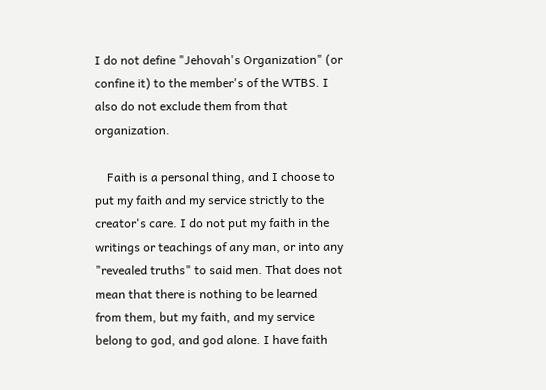I do not define "Jehovah's Organization" (or confine it) to the member's of the WTBS. I also do not exclude them from that organization.

    Faith is a personal thing, and I choose to put my faith and my service strictly to the creator's care. I do not put my faith in the writings or teachings of any man, or into any "revealed truths" to said men. That does not mean that there is nothing to be learned from them, but my faith, and my service belong to god, and god alone. I have faith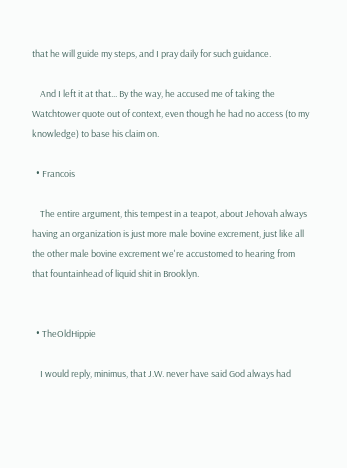that he will guide my steps, and I pray daily for such guidance.

    And I left it at that... By the way, he accused me of taking the Watchtower quote out of context, even though he had no access (to my knowledge) to base his claim on.

  • Francois

    The entire argument, this tempest in a teapot, about Jehovah always having an organization is just more male bovine excrement, just like all the other male bovine excrement we're accustomed to hearing from that fountainhead of liquid shit in Brooklyn.


  • TheOldHippie

    I would reply, minimus, that J.W. never have said God always had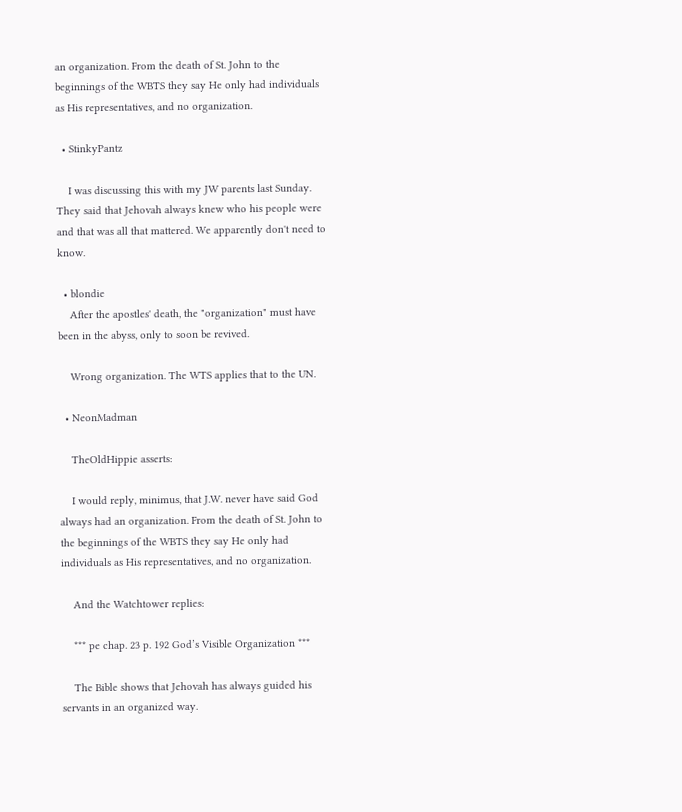an organization. From the death of St. John to the beginnings of the WBTS they say He only had individuals as His representatives, and no organization.

  • StinkyPantz

    I was discussing this with my JW parents last Sunday. They said that Jehovah always knew who his people were and that was all that mattered. We apparently don't need to know.

  • blondie
    After the apostles' death, the "organization" must have been in the abyss, only to soon be revived.

    Wrong organization. The WTS applies that to the UN.

  • NeonMadman

    TheOldHippie asserts:

    I would reply, minimus, that J.W. never have said God always had an organization. From the death of St. John to the beginnings of the WBTS they say He only had individuals as His representatives, and no organization.

    And the Watchtower replies:

    *** pe chap. 23 p. 192 God’s Visible Organization ***

    The Bible shows that Jehovah has always guided his servants in an organized way.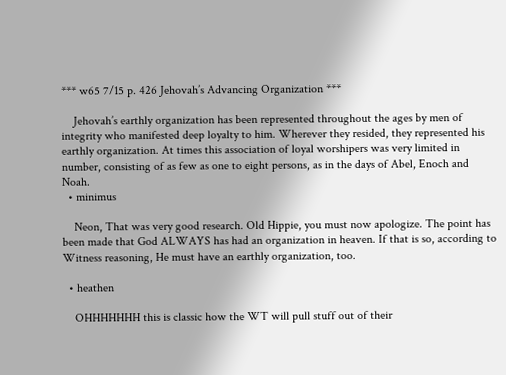*** w65 7/15 p. 426 Jehovah’s Advancing Organization ***

    Jehovah’s earthly organization has been represented throughout the ages by men of integrity who manifested deep loyalty to him. Wherever they resided, they represented his earthly organization. At times this association of loyal worshipers was very limited in number, consisting of as few as one to eight persons, as in the days of Abel, Enoch and Noah.
  • minimus

    Neon, That was very good research. Old Hippie, you must now apologize. The point has been made that God ALWAYS has had an organization in heaven. If that is so, according to Witness reasoning, He must have an earthly organization, too.

  • heathen

    OHHHHHHH this is classic how the WT will pull stuff out of their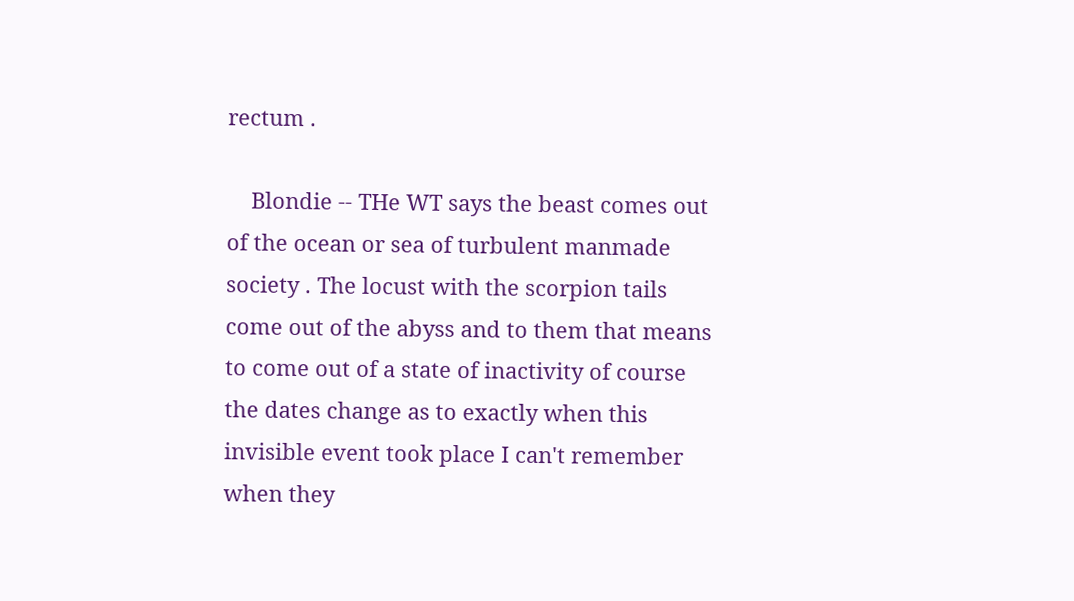rectum .

    Blondie -- THe WT says the beast comes out of the ocean or sea of turbulent manmade society . The locust with the scorpion tails come out of the abyss and to them that means to come out of a state of inactivity of course the dates change as to exactly when this invisible event took place I can't remember when they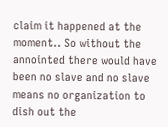claim it happened at the moment.. So without the annointed there would have been no slave and no slave means no organization to dish out the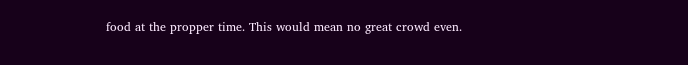food at the propper time. This would mean no great crowd even.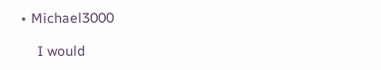• Michael3000

    I would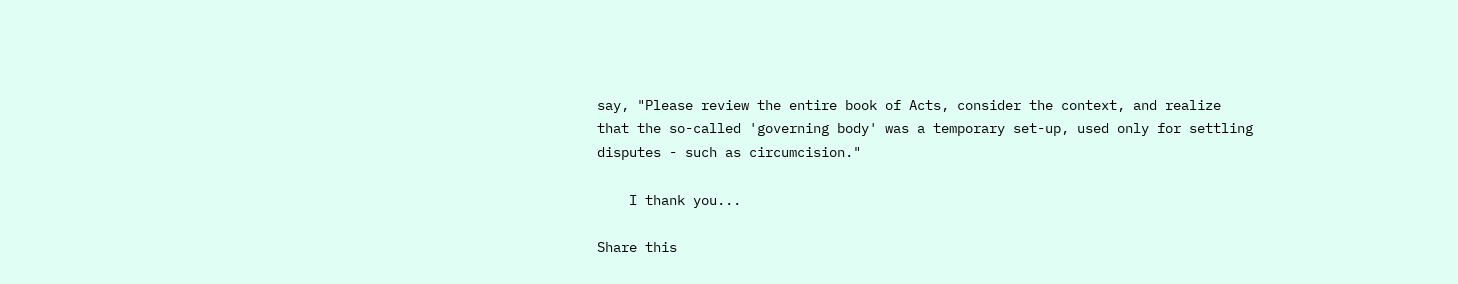say, "Please review the entire book of Acts, consider the context, and realize that the so-called 'governing body' was a temporary set-up, used only for settling disputes - such as circumcision."

    I thank you...

Share this